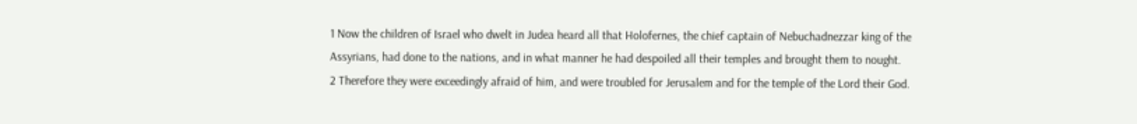1 Now the children of Israel who dwelt in Judea heard all that Holofernes, the chief captain of Nebuchadnezzar king of the Assyrians, had done to the nations, and in what manner he had despoiled all their temples and brought them to nought.
2 Therefore they were exceedingly afraid of him, and were troubled for Jerusalem and for the temple of the Lord their God.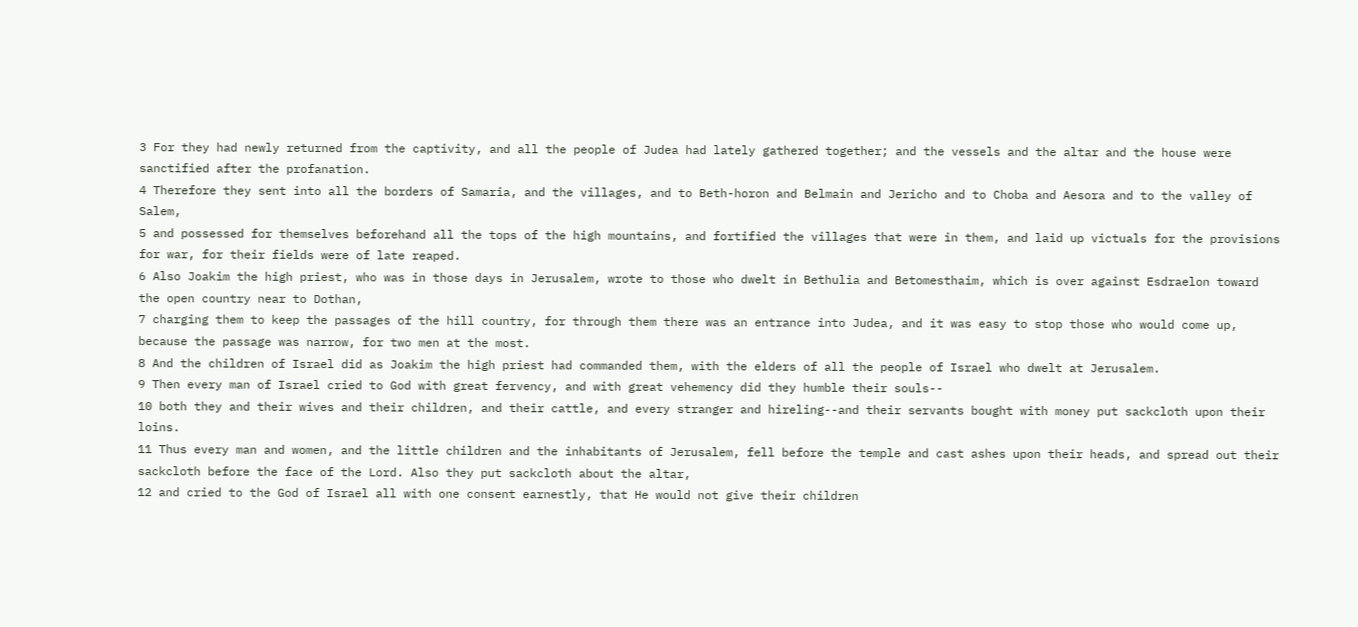3 For they had newly returned from the captivity, and all the people of Judea had lately gathered together; and the vessels and the altar and the house were sanctified after the profanation.
4 Therefore they sent into all the borders of Samaria, and the villages, and to Beth-horon and Belmain and Jericho and to Choba and Aesora and to the valley of Salem,
5 and possessed for themselves beforehand all the tops of the high mountains, and fortified the villages that were in them, and laid up victuals for the provisions for war, for their fields were of late reaped.
6 Also Joakim the high priest, who was in those days in Jerusalem, wrote to those who dwelt in Bethulia and Betomesthaim, which is over against Esdraelon toward the open country near to Dothan,
7 charging them to keep the passages of the hill country, for through them there was an entrance into Judea, and it was easy to stop those who would come up, because the passage was narrow, for two men at the most.
8 And the children of Israel did as Joakim the high priest had commanded them, with the elders of all the people of Israel who dwelt at Jerusalem.
9 Then every man of Israel cried to God with great fervency, and with great vehemency did they humble their souls--
10 both they and their wives and their children, and their cattle, and every stranger and hireling--and their servants bought with money put sackcloth upon their loins.
11 Thus every man and women, and the little children and the inhabitants of Jerusalem, fell before the temple and cast ashes upon their heads, and spread out their sackcloth before the face of the Lord. Also they put sackcloth about the altar,
12 and cried to the God of Israel all with one consent earnestly, that He would not give their children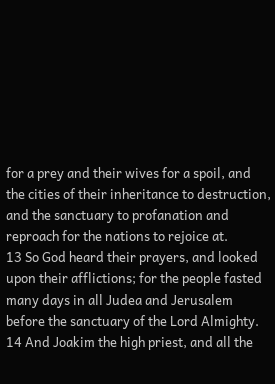for a prey and their wives for a spoil, and the cities of their inheritance to destruction, and the sanctuary to profanation and reproach for the nations to rejoice at.
13 So God heard their prayers, and looked upon their afflictions; for the people fasted many days in all Judea and Jerusalem before the sanctuary of the Lord Almighty.
14 And Joakim the high priest, and all the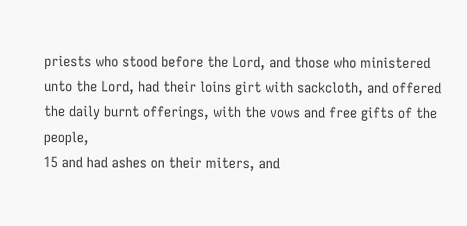priests who stood before the Lord, and those who ministered unto the Lord, had their loins girt with sackcloth, and offered the daily burnt offerings, with the vows and free gifts of the people,
15 and had ashes on their miters, and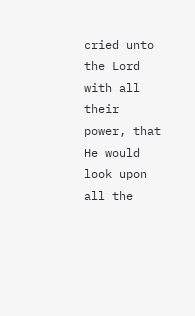cried unto the Lord with all their power, that He would look upon all the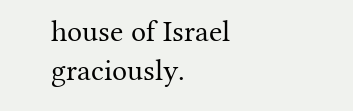house of Israel graciously.